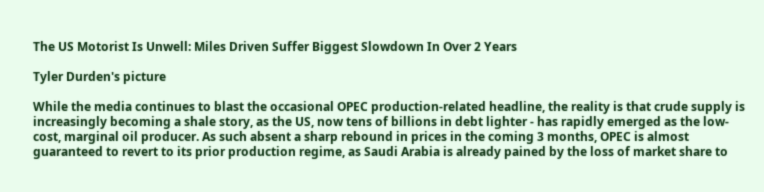The US Motorist Is Unwell: Miles Driven Suffer Biggest Slowdown In Over 2 Years

Tyler Durden's picture

While the media continues to blast the occasional OPEC production-related headline, the reality is that crude supply is increasingly becoming a shale story, as the US, now tens of billions in debt lighter - has rapidly emerged as the low-cost, marginal oil producer. As such absent a sharp rebound in prices in the coming 3 months, OPEC is almost guaranteed to revert to its prior production regime, as Saudi Arabia is already pained by the loss of market share to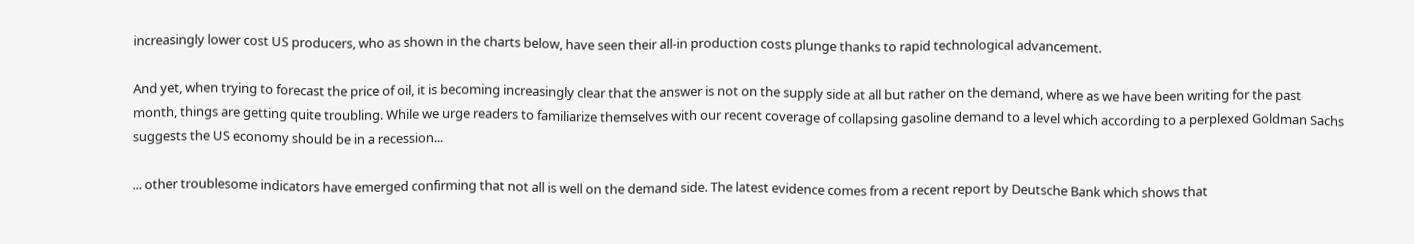increasingly lower cost US producers, who as shown in the charts below, have seen their all-in production costs plunge thanks to rapid technological advancement.

And yet, when trying to forecast the price of oil, it is becoming increasingly clear that the answer is not on the supply side at all but rather on the demand, where as we have been writing for the past month, things are getting quite troubling. While we urge readers to familiarize themselves with our recent coverage of collapsing gasoline demand to a level which according to a perplexed Goldman Sachs suggests the US economy should be in a recession...

... other troublesome indicators have emerged confirming that not all is well on the demand side. The latest evidence comes from a recent report by Deutsche Bank which shows that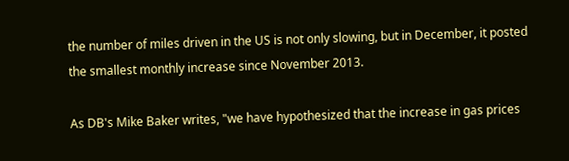the number of miles driven in the US is not only slowing, but in December, it posted the smallest monthly increase since November 2013.

As DB's Mike Baker writes, "we have hypothesized that the increase in gas prices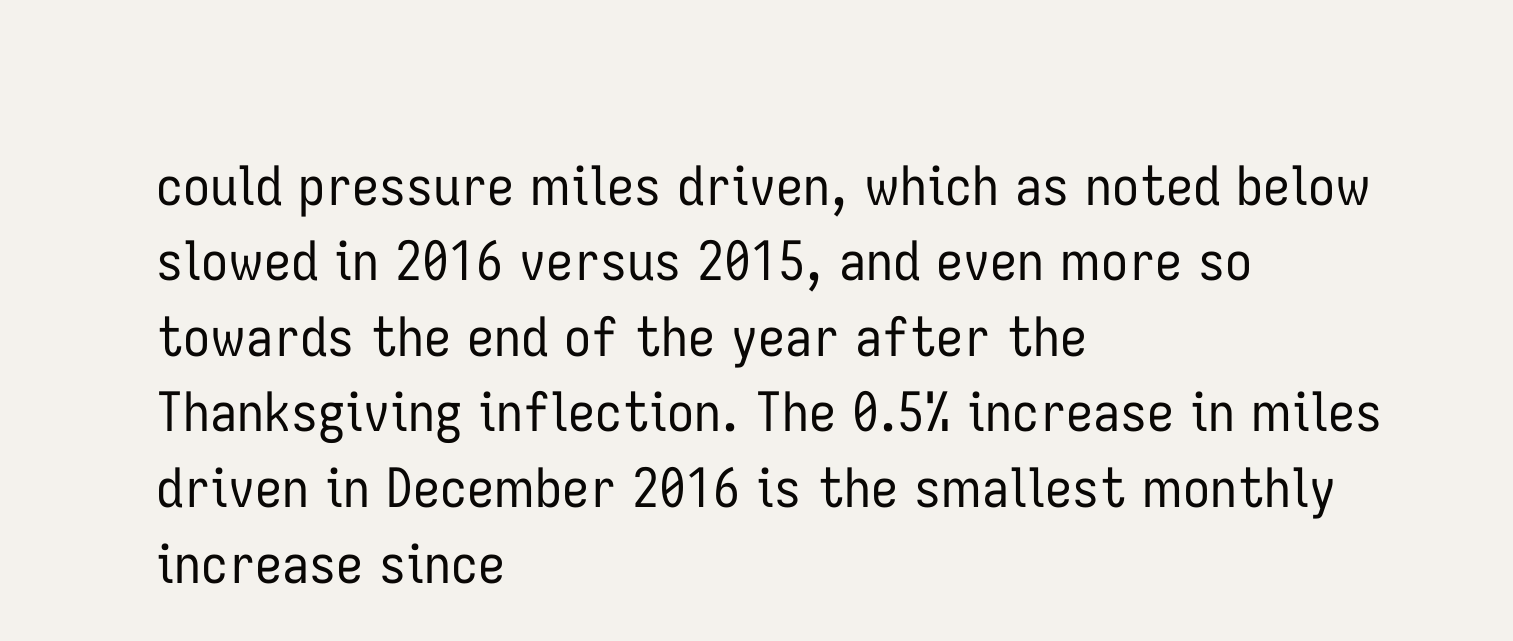could pressure miles driven, which as noted below slowed in 2016 versus 2015, and even more so towards the end of the year after the Thanksgiving inflection. The 0.5% increase in miles driven in December 2016 is the smallest monthly increase since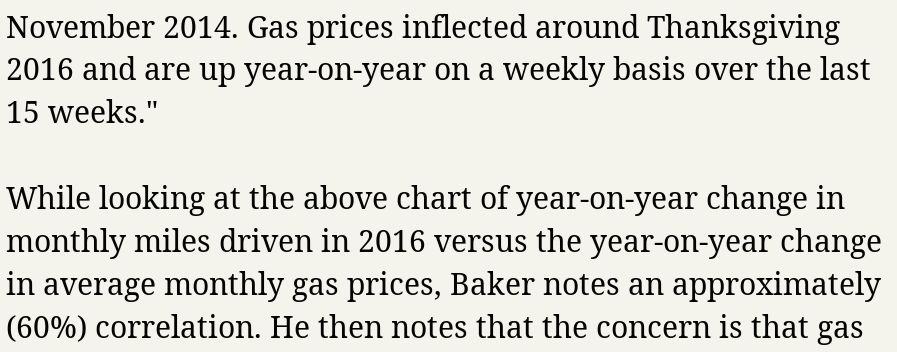November 2014. Gas prices inflected around Thanksgiving 2016 and are up year-on-year on a weekly basis over the last 15 weeks."

While looking at the above chart of year-on-year change in monthly miles driven in 2016 versus the year-on-year change in average monthly gas prices, Baker notes an approximately (60%) correlation. He then notes that the concern is that gas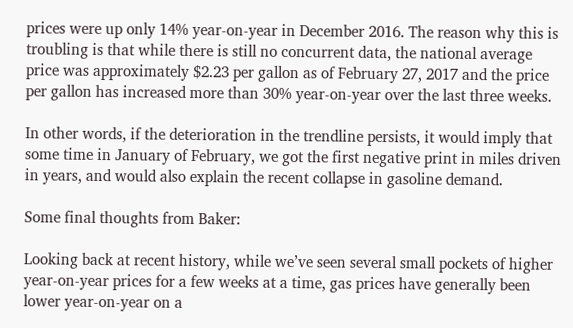prices were up only 14% year-on-year in December 2016. The reason why this is troubling is that while there is still no concurrent data, the national average price was approximately $2.23 per gallon as of February 27, 2017 and the price per gallon has increased more than 30% year-on-year over the last three weeks.

In other words, if the deterioration in the trendline persists, it would imply that some time in January of February, we got the first negative print in miles driven in years, and would also explain the recent collapse in gasoline demand.

Some final thoughts from Baker:

Looking back at recent history, while we’ve seen several small pockets of higher year-on-year prices for a few weeks at a time, gas prices have generally been lower year-on-year on a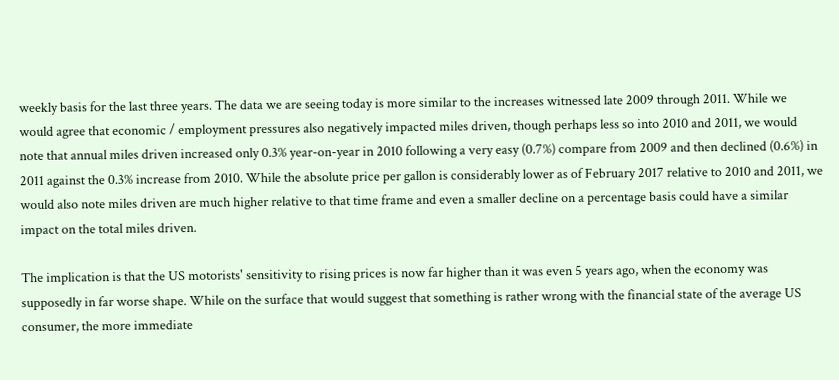weekly basis for the last three years. The data we are seeing today is more similar to the increases witnessed late 2009 through 2011. While we would agree that economic / employment pressures also negatively impacted miles driven, though perhaps less so into 2010 and 2011, we would note that annual miles driven increased only 0.3% year-on-year in 2010 following a very easy (0.7%) compare from 2009 and then declined (0.6%) in 2011 against the 0.3% increase from 2010. While the absolute price per gallon is considerably lower as of February 2017 relative to 2010 and 2011, we would also note miles driven are much higher relative to that time frame and even a smaller decline on a percentage basis could have a similar impact on the total miles driven.

The implication is that the US motorists' sensitivity to rising prices is now far higher than it was even 5 years ago, when the economy was supposedly in far worse shape. While on the surface that would suggest that something is rather wrong with the financial state of the average US consumer, the more immediate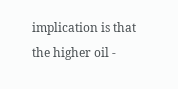implication is that the higher oil -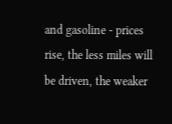and gasoline - prices rise, the less miles will be driven, the weaker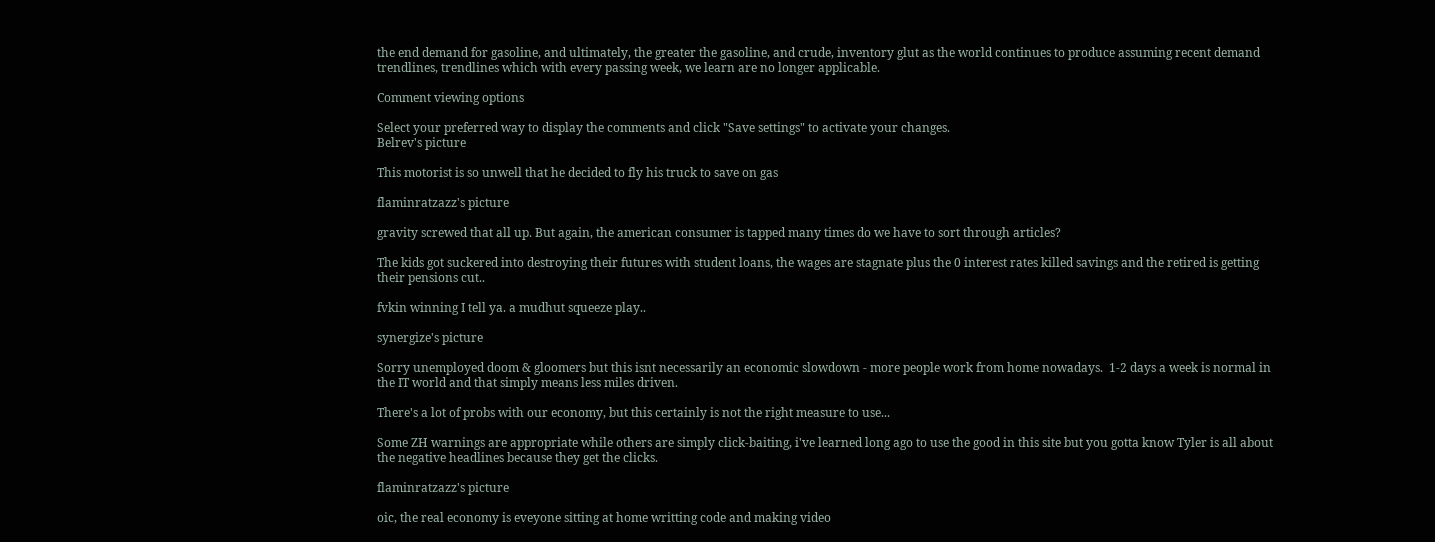the end demand for gasoline, and ultimately, the greater the gasoline, and crude, inventory glut as the world continues to produce assuming recent demand trendlines, trendlines which with every passing week, we learn are no longer applicable.

Comment viewing options

Select your preferred way to display the comments and click "Save settings" to activate your changes.
Belrev's picture

This motorist is so unwell that he decided to fly his truck to save on gas

flaminratzazz's picture

gravity screwed that all up. But again, the american consumer is tapped many times do we have to sort through articles?

The kids got suckered into destroying their futures with student loans, the wages are stagnate plus the 0 interest rates killed savings and the retired is getting their pensions cut..

fvkin winning I tell ya. a mudhut squeeze play..

synergize's picture

Sorry unemployed doom & gloomers but this isnt necessarily an economic slowdown - more people work from home nowadays.  1-2 days a week is normal in the IT world and that simply means less miles driven.

There's a lot of probs with our economy, but this certainly is not the right measure to use...

Some ZH warnings are appropriate while others are simply click-baiting, i've learned long ago to use the good in this site but you gotta know Tyler is all about the negative headlines because they get the clicks.

flaminratzazz's picture

oic, the real economy is eveyone sitting at home writting code and making video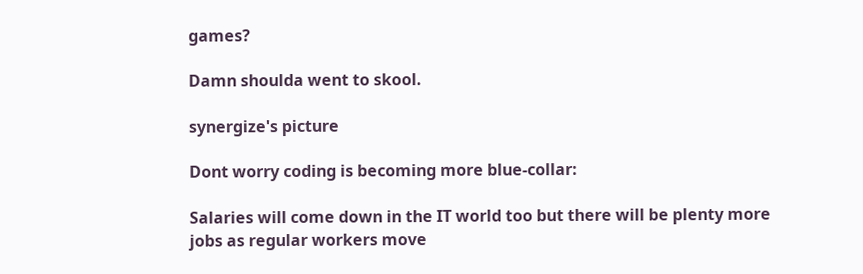games?

Damn shoulda went to skool.

synergize's picture

Dont worry coding is becoming more blue-collar:

Salaries will come down in the IT world too but there will be plenty more jobs as regular workers move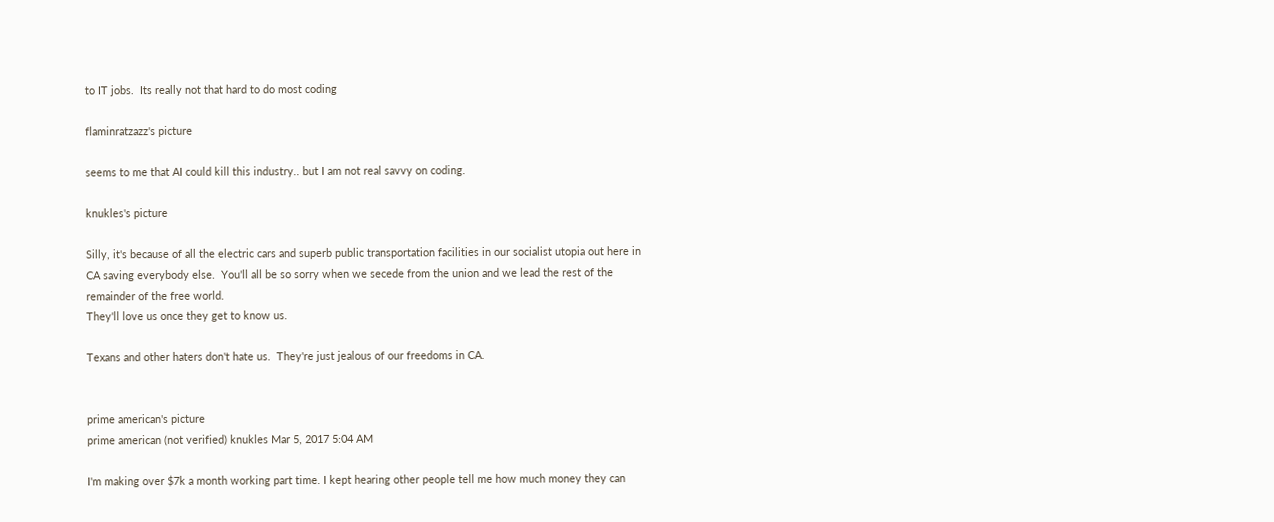to IT jobs.  Its really not that hard to do most coding

flaminratzazz's picture

seems to me that AI could kill this industry.. but I am not real savvy on coding.

knukles's picture

Silly, it's because of all the electric cars and superb public transportation facilities in our socialist utopia out here in CA saving everybody else.  You'll all be so sorry when we secede from the union and we lead the rest of the remainder of the free world.
They'll love us once they get to know us.

Texans and other haters don't hate us.  They're just jealous of our freedoms in CA.


prime american's picture
prime american (not verified) knukles Mar 5, 2017 5:04 AM

I'm making over $7k a month working part time. I kept hearing other people tell me how much money they can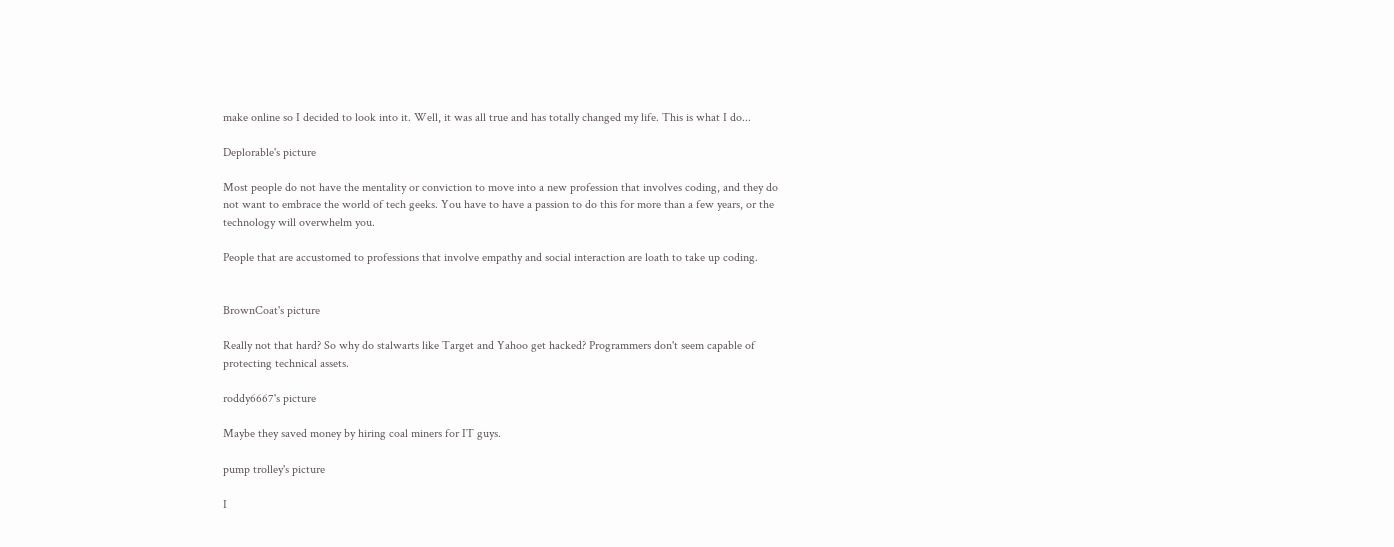make online so I decided to look into it. Well, it was all true and has totally changed my life. This is what I do...

Deplorable's picture

Most people do not have the mentality or conviction to move into a new profession that involves coding, and they do not want to embrace the world of tech geeks. You have to have a passion to do this for more than a few years, or the technology will overwhelm you.

People that are accustomed to professions that involve empathy and social interaction are loath to take up coding.


BrownCoat's picture

Really not that hard? So why do stalwarts like Target and Yahoo get hacked? Programmers don't seem capable of protecting technical assets.

roddy6667's picture

Maybe they saved money by hiring coal miners for IT guys.

pump trolley's picture

I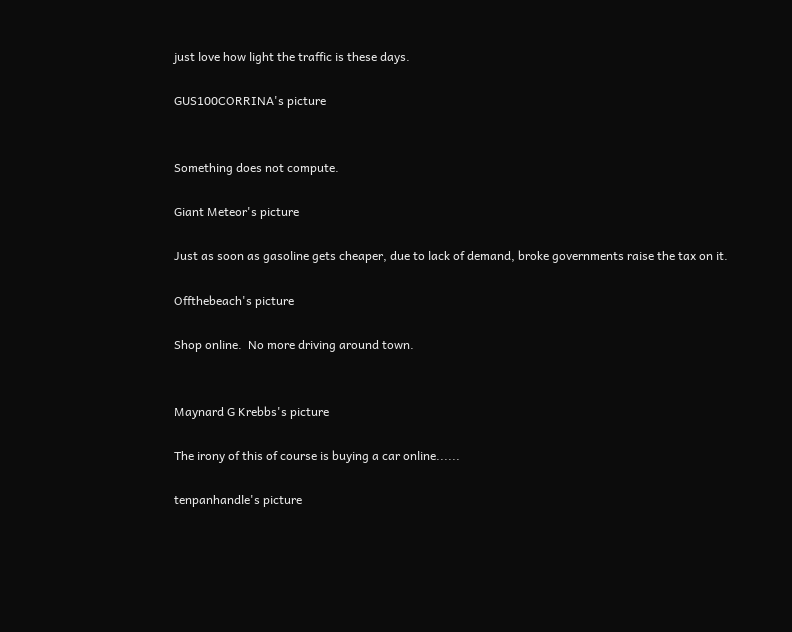just love how light the traffic is these days.

GUS100CORRINA's picture


Something does not compute.

Giant Meteor's picture

Just as soon as gasoline gets cheaper, due to lack of demand, broke governments raise the tax on it.

Offthebeach's picture

Shop online.  No more driving around town.


Maynard G Krebbs's picture

The irony of this of course is buying a car online......

tenpanhandle's picture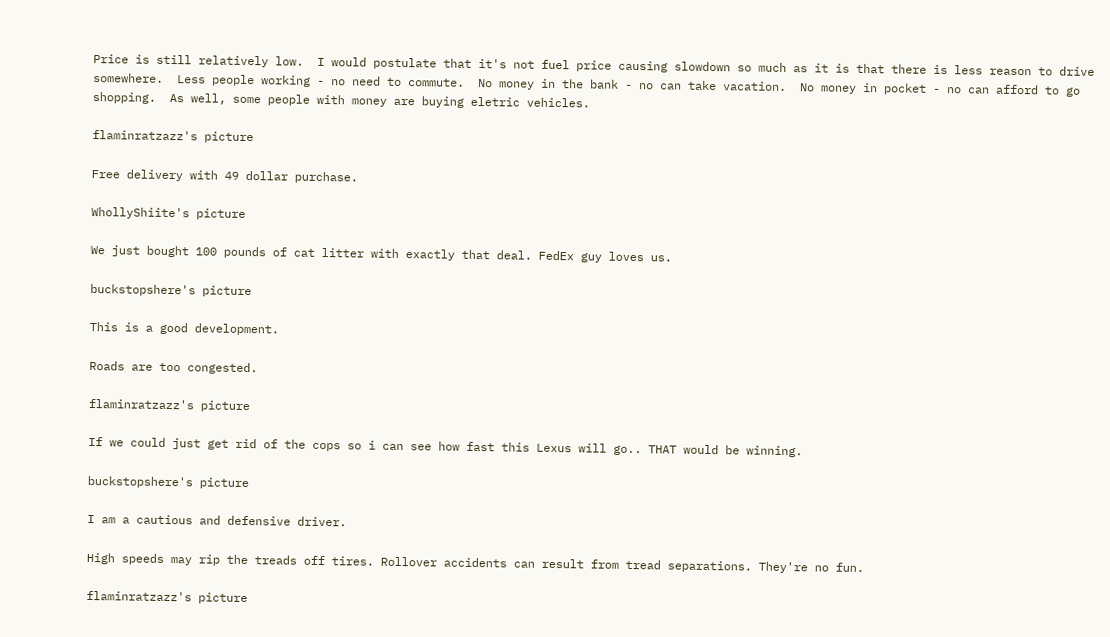Price is still relatively low.  I would postulate that it's not fuel price causing slowdown so much as it is that there is less reason to drive somewhere.  Less people working - no need to commute.  No money in the bank - no can take vacation.  No money in pocket - no can afford to go shopping.  As well, some people with money are buying eletric vehicles.

flaminratzazz's picture

Free delivery with 49 dollar purchase.

WhollyShiite's picture

We just bought 100 pounds of cat litter with exactly that deal. FedEx guy loves us.

buckstopshere's picture

This is a good development.

Roads are too congested.

flaminratzazz's picture

If we could just get rid of the cops so i can see how fast this Lexus will go.. THAT would be winning.

buckstopshere's picture

I am a cautious and defensive driver.

High speeds may rip the treads off tires. Rollover accidents can result from tread separations. They're no fun.

flaminratzazz's picture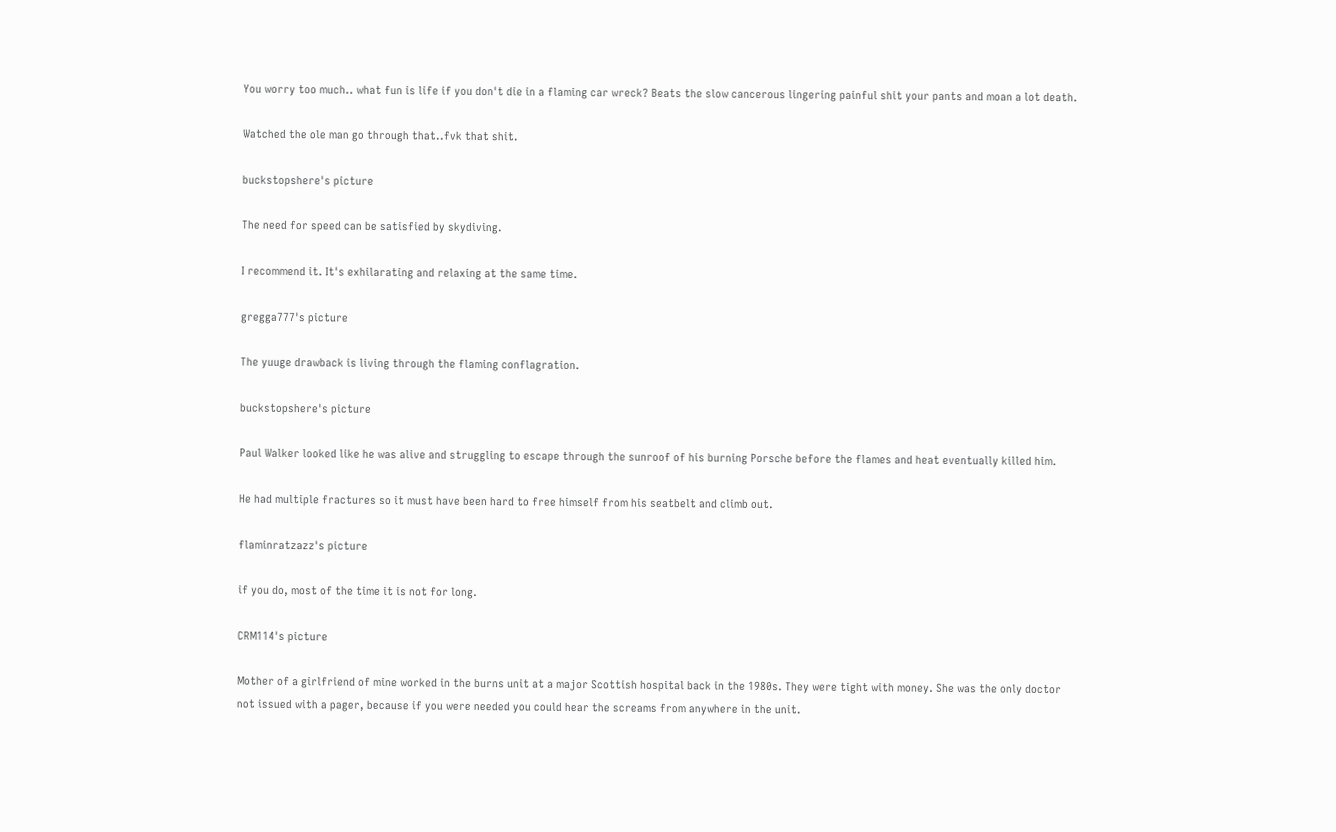You worry too much.. what fun is life if you don't die in a flaming car wreck? Beats the slow cancerous lingering painful shit your pants and moan a lot death.

Watched the ole man go through that..fvk that shit.

buckstopshere's picture

The need for speed can be satisfied by skydiving.

I recommend it. It's exhilarating and relaxing at the same time.

gregga777's picture

The yuuge drawback is living through the flaming conflagration.

buckstopshere's picture

Paul Walker looked like he was alive and struggling to escape through the sunroof of his burning Porsche before the flames and heat eventually killed him.

He had multiple fractures so it must have been hard to free himself from his seatbelt and climb out.

flaminratzazz's picture

if you do, most of the time it is not for long.

CRM114's picture

Mother of a girlfriend of mine worked in the burns unit at a major Scottish hospital back in the 1980s. They were tight with money. She was the only doctor not issued with a pager, because if you were needed you could hear the screams from anywhere in the unit.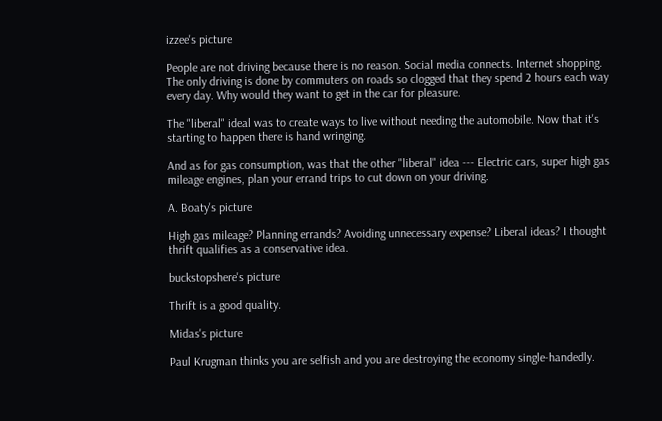izzee's picture

People are not driving because there is no reason. Social media connects. Internet shopping. The only driving is done by commuters on roads so clogged that they spend 2 hours each way every day. Why would they want to get in the car for pleasure.

The "liberal" ideal was to create ways to live without needing the automobile. Now that it's starting to happen there is hand wringing.

And as for gas consumption, was that the other "liberal" idea --- Electric cars, super high gas mileage engines, plan your errand trips to cut down on your driving.

A. Boaty's picture

High gas mileage? Planning errands? Avoiding unnecessary expense? Liberal ideas? I thought thrift qualifies as a conservative idea.

buckstopshere's picture

Thrift is a good quality.

Midas's picture

Paul Krugman thinks you are selfish and you are destroying the economy single-handedly.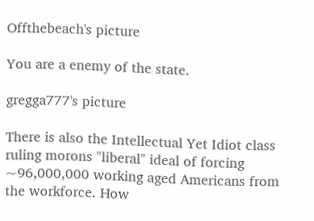Offthebeach's picture

You are a enemy of the state.

gregga777's picture

There is also the Intellectual Yet Idiot class ruling morons "liberal" ideal of forcing ~96,000,000 working aged Americans from the workforce. How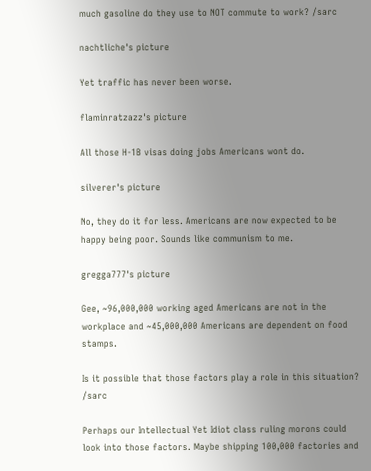much gasoline do they use to NOT commute to work? /sarc

nachtliche's picture

Yet traffic has never been worse.

flaminratzazz's picture

All those H-1B visas doing jobs Americans wont do.

silverer's picture

No, they do it for less. Americans are now expected to be happy being poor. Sounds like communism to me.

gregga777's picture

Gee, ~96,000,000 working aged Americans are not in the workplace and ~45,000,000 Americans are dependent on food stamps.

Is it possible that those factors play a role in this situation? /sarc

Perhaps our Intellectual Yet Idiot class ruling morons could look into those factors. Maybe shipping 100,000 factories and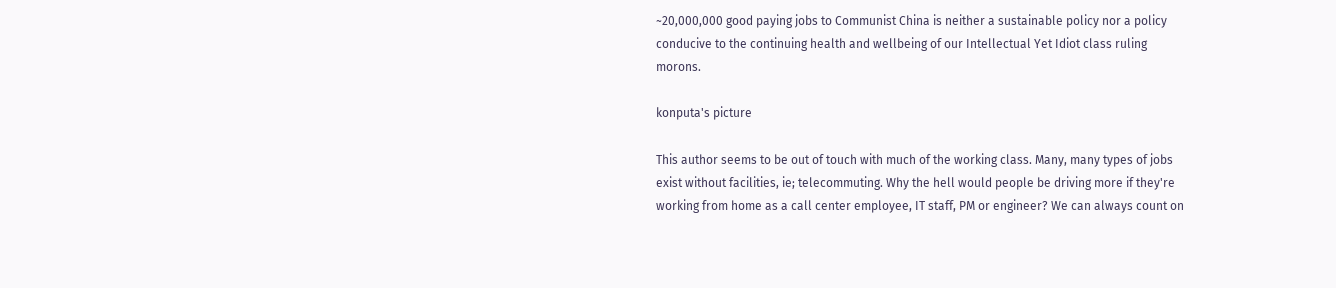~20,000,000 good paying jobs to Communist China is neither a sustainable policy nor a policy conducive to the continuing health and wellbeing of our Intellectual Yet Idiot class ruling morons.

konputa's picture

This author seems to be out of touch with much of the working class. Many, many types of jobs exist without facilities, ie; telecommuting. Why the hell would people be driving more if they're working from home as a call center employee, IT staff, PM or engineer? We can always count on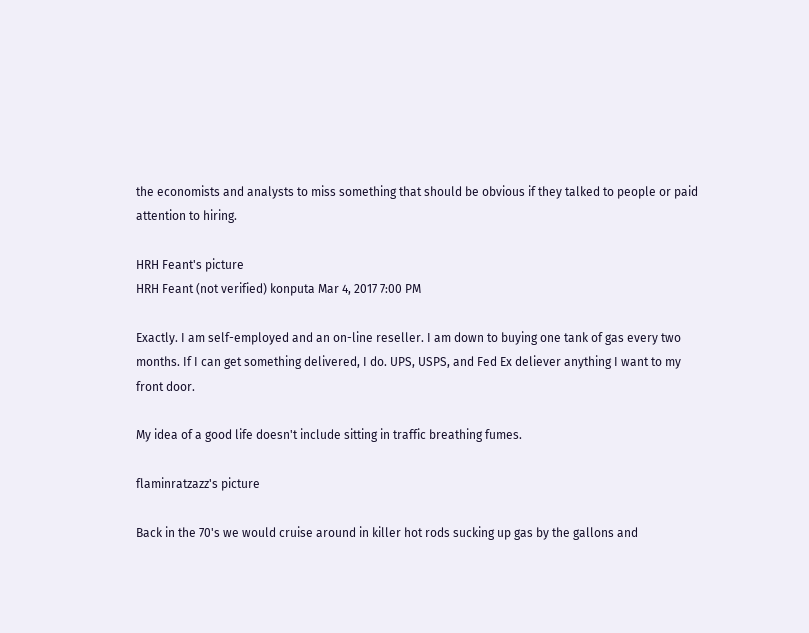the economists and analysts to miss something that should be obvious if they talked to people or paid attention to hiring.

HRH Feant's picture
HRH Feant (not verified) konputa Mar 4, 2017 7:00 PM

Exactly. I am self-employed and an on-line reseller. I am down to buying one tank of gas every two months. If I can get something delivered, I do. UPS, USPS, and Fed Ex deliever anything I want to my front door.

My idea of a good life doesn't include sitting in traffic breathing fumes.

flaminratzazz's picture

Back in the 70's we would cruise around in killer hot rods sucking up gas by the gallons and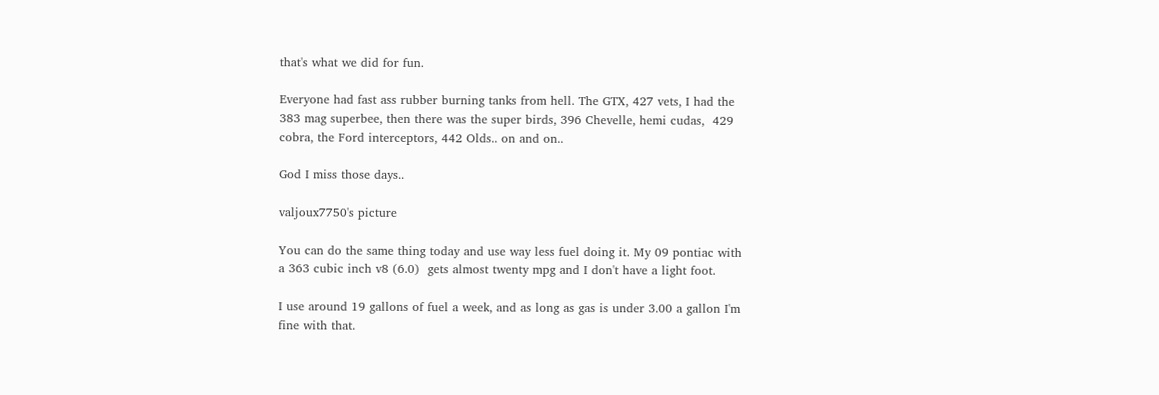that's what we did for fun.

Everyone had fast ass rubber burning tanks from hell. The GTX, 427 vets, I had the 383 mag superbee, then there was the super birds, 396 Chevelle, hemi cudas,  429 cobra, the Ford interceptors, 442 Olds.. on and on..

God I miss those days..

valjoux7750's picture

You can do the same thing today and use way less fuel doing it. My 09 pontiac with a 363 cubic inch v8 (6.0)  gets almost twenty mpg and I don't have a light foot.

I use around 19 gallons of fuel a week, and as long as gas is under 3.00 a gallon I'm fine with that.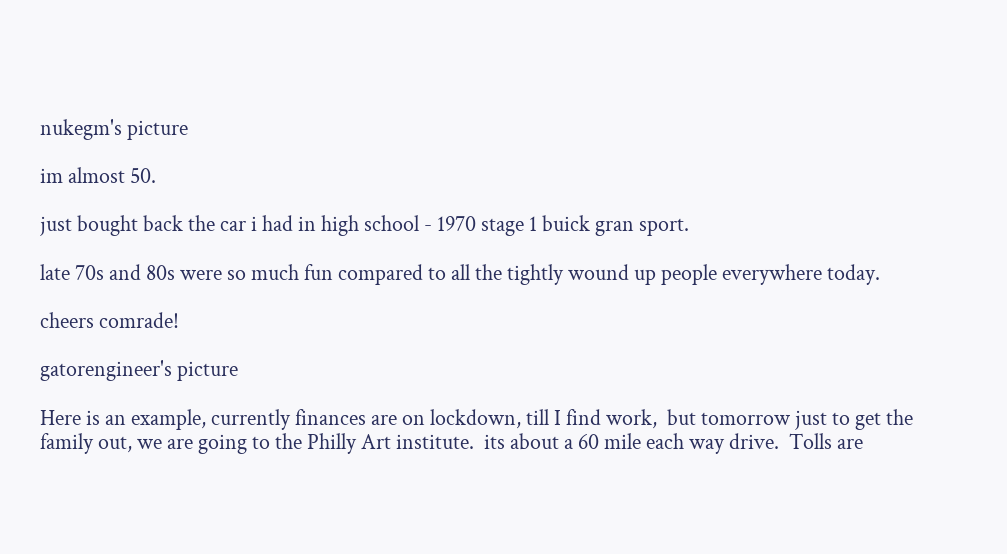nukegm's picture

im almost 50.

just bought back the car i had in high school - 1970 stage 1 buick gran sport.

late 70s and 80s were so much fun compared to all the tightly wound up people everywhere today.

cheers comrade!

gatorengineer's picture

Here is an example, currently finances are on lockdown, till I find work,  but tomorrow just to get the family out, we are going to the Philly Art institute.  its about a 60 mile each way drive.  Tolls are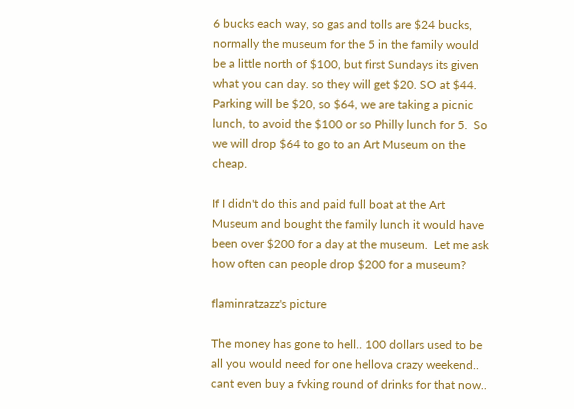6 bucks each way, so gas and tolls are $24 bucks, normally the museum for the 5 in the family would be a little north of $100, but first Sundays its given what you can day. so they will get $20. SO at $44.  Parking will be $20, so $64, we are taking a picnic lunch, to avoid the $100 or so Philly lunch for 5.  So we will drop $64 to go to an Art Museum on the cheap.

If I didn't do this and paid full boat at the Art Museum and bought the family lunch it would have been over $200 for a day at the museum.  Let me ask how often can people drop $200 for a museum?

flaminratzazz's picture

The money has gone to hell.. 100 dollars used to be all you would need for one hellova crazy weekend.. cant even buy a fvking round of drinks for that now..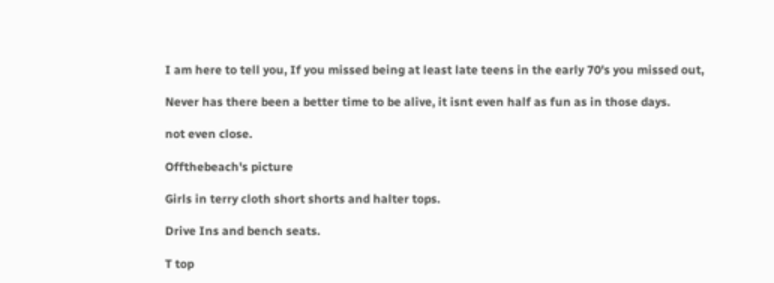I am here to tell you, If you missed being at least late teens in the early 70's you missed out,

Never has there been a better time to be alive, it isnt even half as fun as in those days.

not even close.

Offthebeach's picture

Girls in terry cloth short shorts and halter tops.

Drive Ins and bench seats.

T top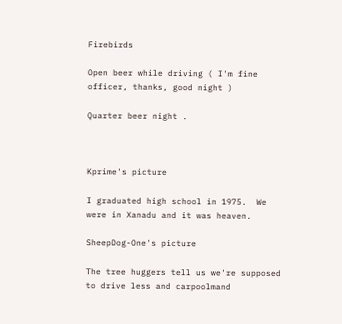Firebirds

Open beer while driving ( I'm fine officer, thanks, good night )

Quarter beer night .



Kprime's picture

I graduated high school in 1975.  We were in Xanadu and it was heaven.

SheepDog-One's picture

The tree huggers tell us we're supposed to drive less and carpoolmand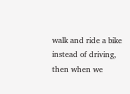walk and ride a bike instead of driving, then when we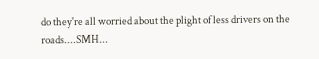do they're all worried about the plight of less drivers on the roads....SMH...